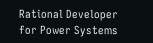Rational Developer for Power Systems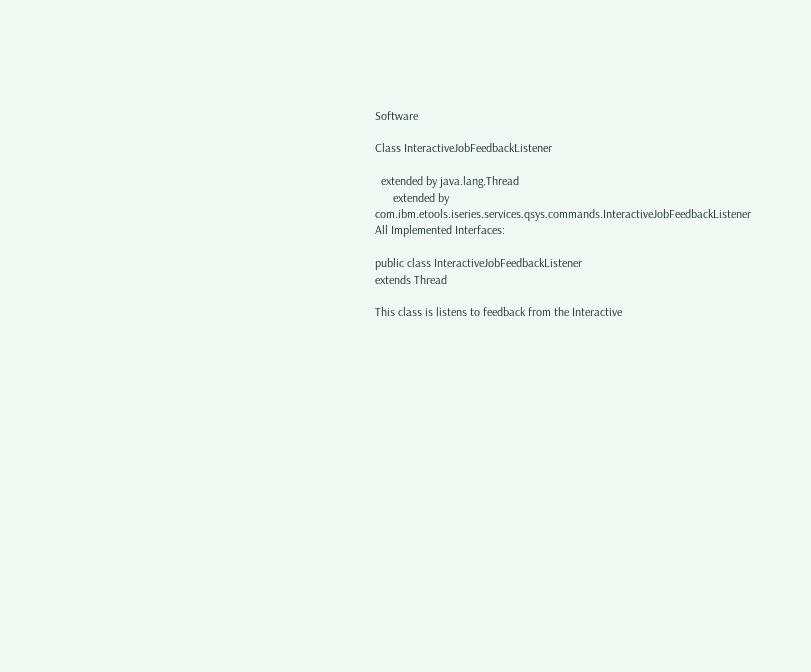Software

Class InteractiveJobFeedbackListener

  extended by java.lang.Thread
      extended by com.ibm.etools.iseries.services.qsys.commands.InteractiveJobFeedbackListener
All Implemented Interfaces:

public class InteractiveJobFeedbackListener
extends Thread

This class is listens to feedback from the Interactive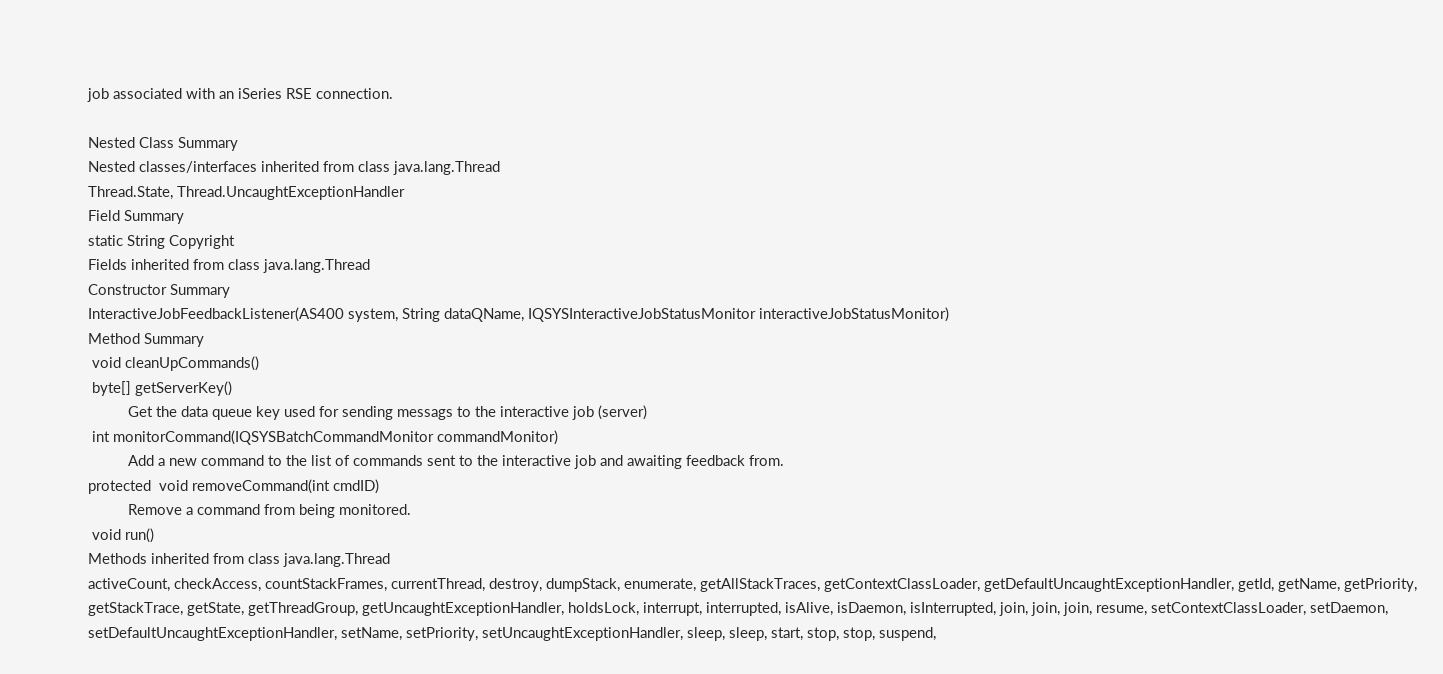job associated with an iSeries RSE connection.

Nested Class Summary
Nested classes/interfaces inherited from class java.lang.Thread
Thread.State, Thread.UncaughtExceptionHandler
Field Summary
static String Copyright
Fields inherited from class java.lang.Thread
Constructor Summary
InteractiveJobFeedbackListener(AS400 system, String dataQName, IQSYSInteractiveJobStatusMonitor interactiveJobStatusMonitor)
Method Summary
 void cleanUpCommands()
 byte[] getServerKey()
          Get the data queue key used for sending messags to the interactive job (server)
 int monitorCommand(IQSYSBatchCommandMonitor commandMonitor)
          Add a new command to the list of commands sent to the interactive job and awaiting feedback from.
protected  void removeCommand(int cmdID)
          Remove a command from being monitored.
 void run()
Methods inherited from class java.lang.Thread
activeCount, checkAccess, countStackFrames, currentThread, destroy, dumpStack, enumerate, getAllStackTraces, getContextClassLoader, getDefaultUncaughtExceptionHandler, getId, getName, getPriority, getStackTrace, getState, getThreadGroup, getUncaughtExceptionHandler, holdsLock, interrupt, interrupted, isAlive, isDaemon, isInterrupted, join, join, join, resume, setContextClassLoader, setDaemon, setDefaultUncaughtExceptionHandler, setName, setPriority, setUncaughtExceptionHandler, sleep, sleep, start, stop, stop, suspend,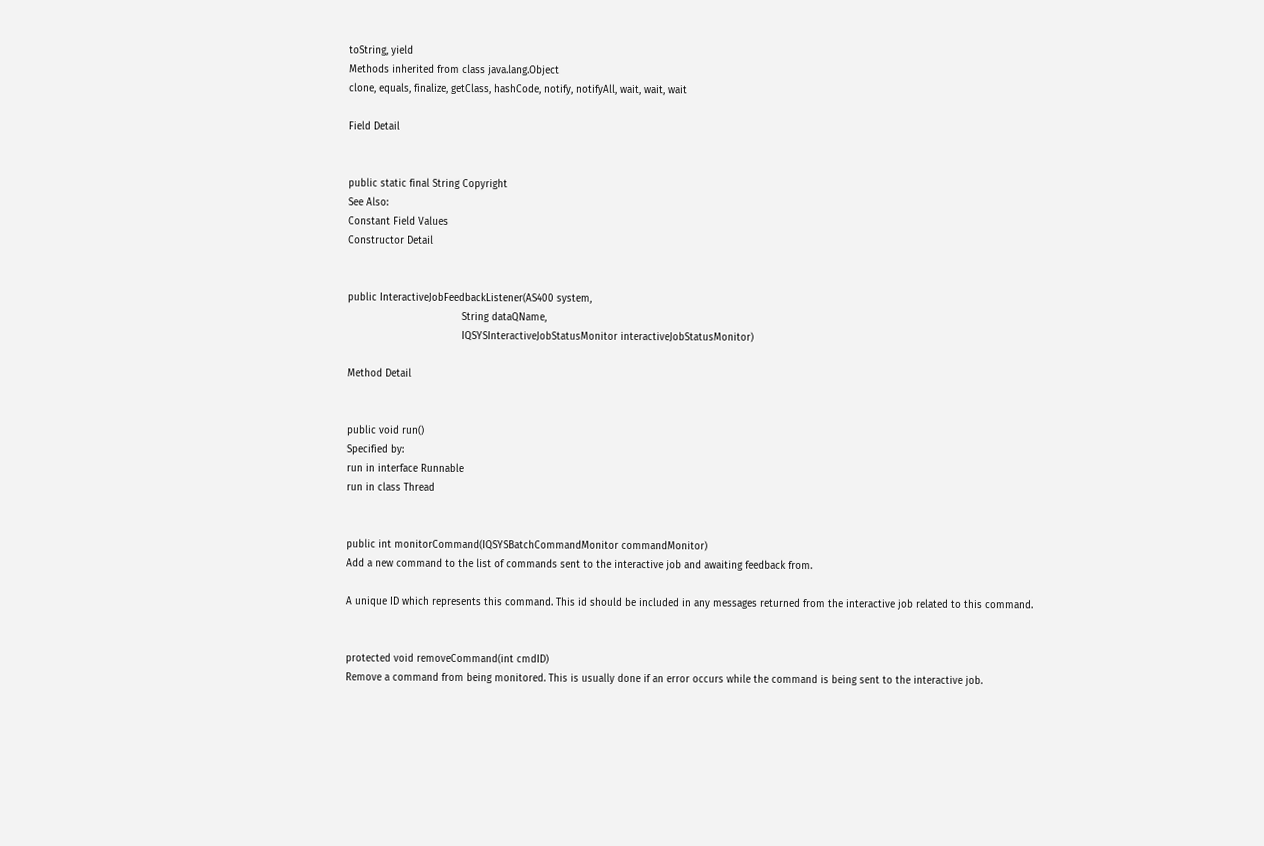toString, yield
Methods inherited from class java.lang.Object
clone, equals, finalize, getClass, hashCode, notify, notifyAll, wait, wait, wait

Field Detail


public static final String Copyright
See Also:
Constant Field Values
Constructor Detail


public InteractiveJobFeedbackListener(AS400 system,
                                      String dataQName,
                                      IQSYSInteractiveJobStatusMonitor interactiveJobStatusMonitor)

Method Detail


public void run()
Specified by:
run in interface Runnable
run in class Thread


public int monitorCommand(IQSYSBatchCommandMonitor commandMonitor)
Add a new command to the list of commands sent to the interactive job and awaiting feedback from.

A unique ID which represents this command. This id should be included in any messages returned from the interactive job related to this command.


protected void removeCommand(int cmdID)
Remove a command from being monitored. This is usually done if an error occurs while the command is being sent to the interactive job.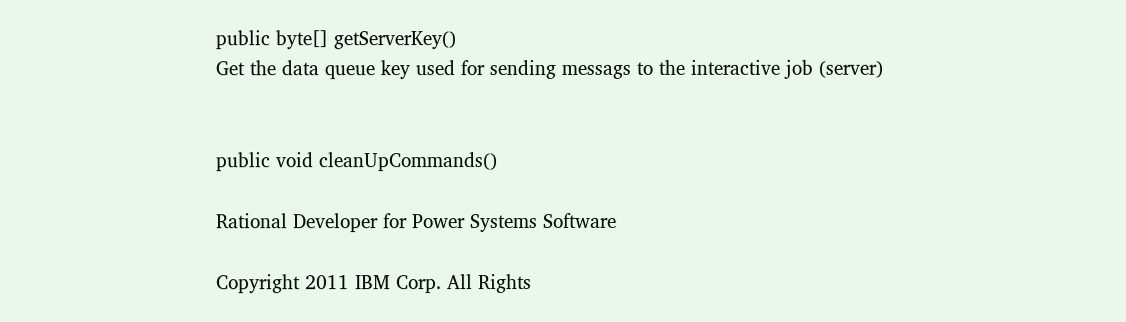public byte[] getServerKey()
Get the data queue key used for sending messags to the interactive job (server)


public void cleanUpCommands()

Rational Developer for Power Systems Software

Copyright 2011 IBM Corp. All Rights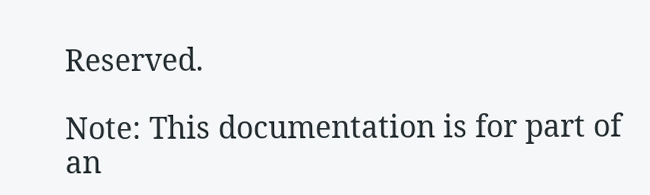Reserved.

Note: This documentation is for part of an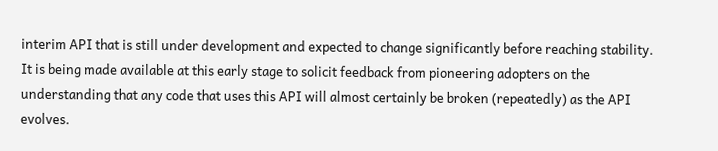interim API that is still under development and expected to change significantly before reaching stability. It is being made available at this early stage to solicit feedback from pioneering adopters on the understanding that any code that uses this API will almost certainly be broken (repeatedly) as the API evolves.